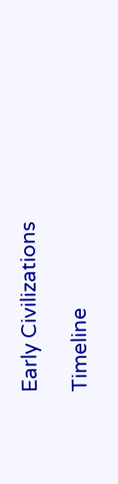Early Civilizations

Timeline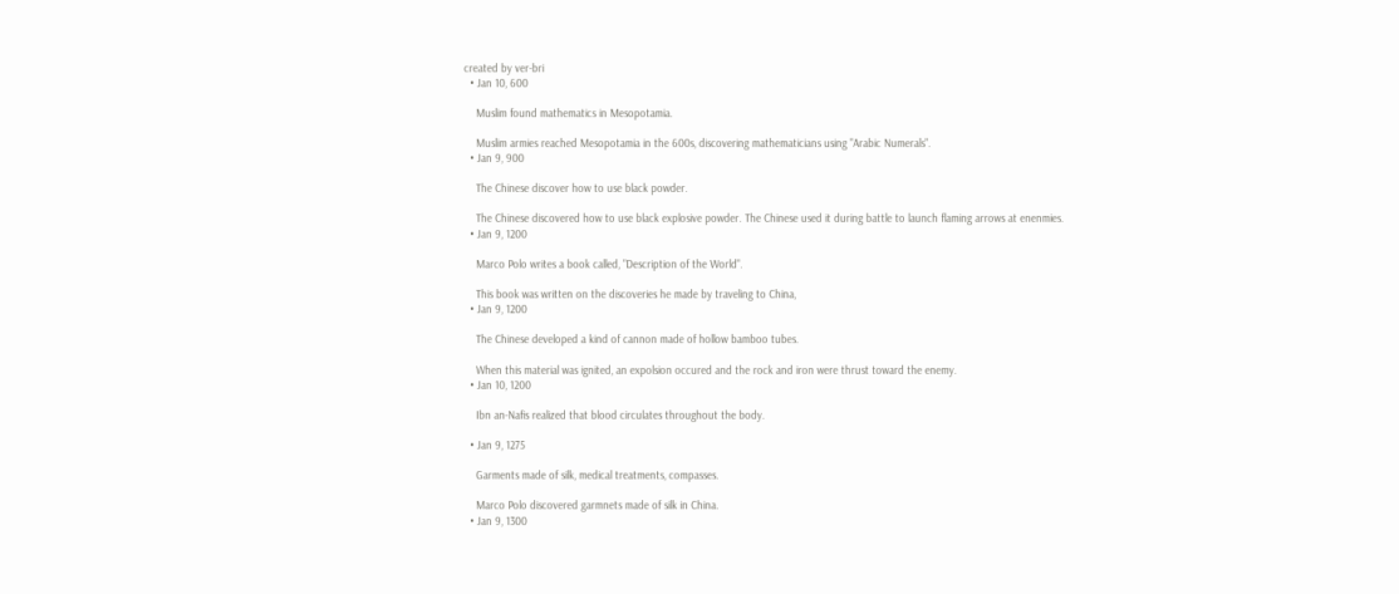created by ver-bri
  • Jan 10, 600

    Muslim found mathematics in Mesopotamia.

    Muslim armies reached Mesopotamia in the 600s, discovering mathematicians using "Arabic Numerals".
  • Jan 9, 900

    The Chinese discover how to use black powder.

    The Chinese discovered how to use black explosive powder. The Chinese used it during battle to launch flaming arrows at enenmies.
  • Jan 9, 1200

    Marco Polo writes a book called, "Description of the World".

    This book was written on the discoveries he made by traveling to China,
  • Jan 9, 1200

    The Chinese developed a kind of cannon made of hollow bamboo tubes.

    When this material was ignited, an expolsion occured and the rock and iron were thrust toward the enemy.
  • Jan 10, 1200

    Ibn an-Nafis realized that blood circulates throughout the body.

  • Jan 9, 1275

    Garments made of silk, medical treatments, compasses.

    Marco Polo discovered garmnets made of silk in China.
  • Jan 9, 1300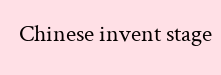Chinese invent stage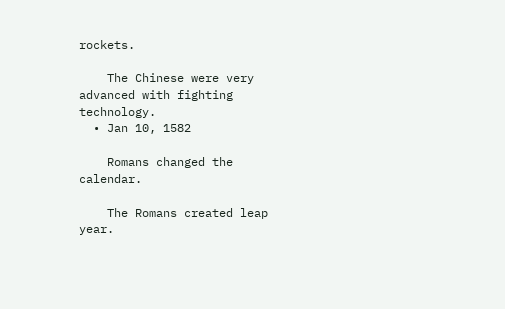rockets.

    The Chinese were very advanced with fighting technology.
  • Jan 10, 1582

    Romans changed the calendar.

    The Romans created leap year.